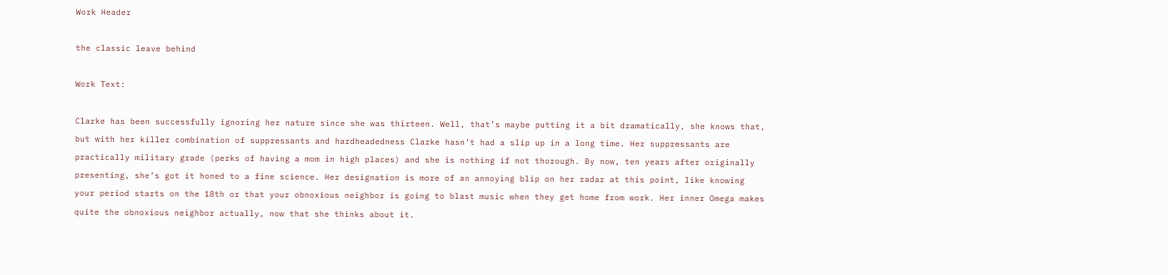Work Header

the classic leave behind

Work Text:

Clarke has been successfully ignoring her nature since she was thirteen. Well, that’s maybe putting it a bit dramatically, she knows that, but with her killer combination of suppressants and hardheadedness Clarke hasn’t had a slip up in a long time. Her suppressants are practically military grade (perks of having a mom in high places) and she is nothing if not thorough. By now, ten years after originally presenting, she’s got it honed to a fine science. Her designation is more of an annoying blip on her radar at this point, like knowing your period starts on the 18th or that your obnoxious neighbor is going to blast music when they get home from work. Her inner Omega makes quite the obnoxious neighbor actually, now that she thinks about it.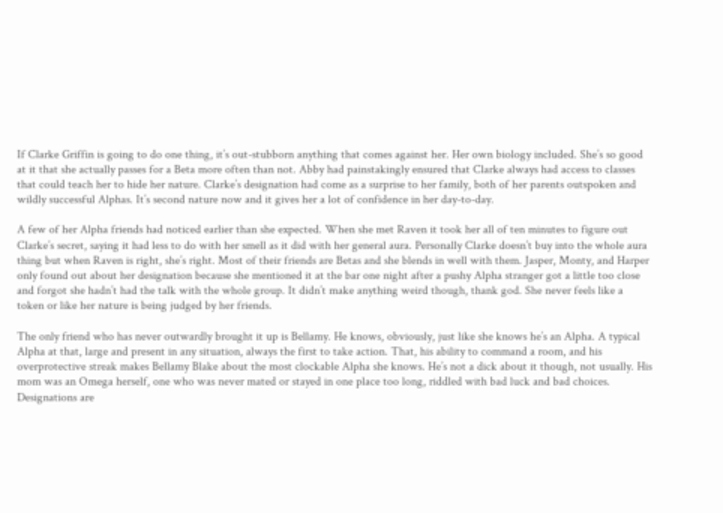If Clarke Griffin is going to do one thing, it’s out-stubborn anything that comes against her. Her own biology included. She’s so good at it that she actually passes for a Beta more often than not. Abby had painstakingly ensured that Clarke always had access to classes that could teach her to hide her nature. Clarke’s designation had come as a surprise to her family, both of her parents outspoken and wildly successful Alphas. It’s second nature now and it gives her a lot of confidence in her day-to-day.

A few of her Alpha friends had noticed earlier than she expected. When she met Raven it took her all of ten minutes to figure out Clarke’s secret, saying it had less to do with her smell as it did with her general aura. Personally Clarke doesn’t buy into the whole aura thing but when Raven is right, she’s right. Most of their friends are Betas and she blends in well with them. Jasper, Monty, and Harper only found out about her designation because she mentioned it at the bar one night after a pushy Alpha stranger got a little too close and forgot she hadn’t had the talk with the whole group. It didn’t make anything weird though, thank god. She never feels like a token or like her nature is being judged by her friends.

The only friend who has never outwardly brought it up is Bellamy. He knows, obviously, just like she knows he’s an Alpha. A typical Alpha at that, large and present in any situation, always the first to take action. That, his ability to command a room, and his overprotective streak makes Bellamy Blake about the most clockable Alpha she knows. He’s not a dick about it though, not usually. His mom was an Omega herself, one who was never mated or stayed in one place too long, riddled with bad luck and bad choices. Designations are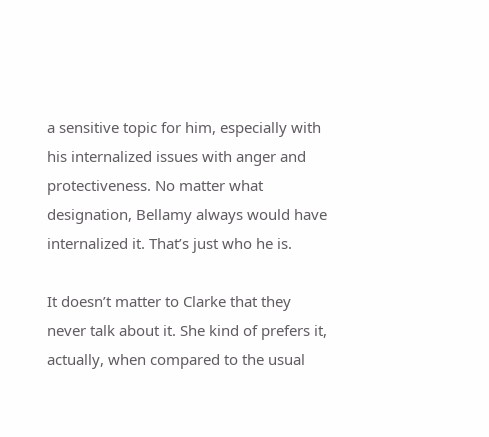a sensitive topic for him, especially with his internalized issues with anger and protectiveness. No matter what designation, Bellamy always would have internalized it. That’s just who he is.

It doesn’t matter to Clarke that they never talk about it. She kind of prefers it, actually, when compared to the usual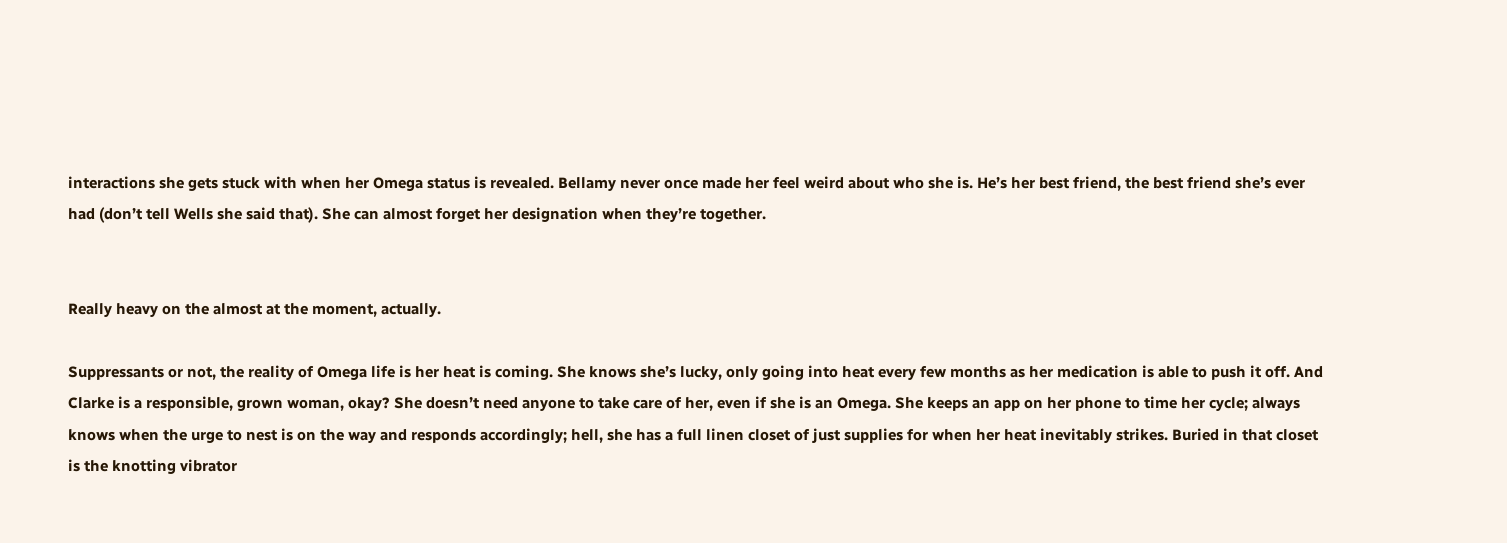interactions she gets stuck with when her Omega status is revealed. Bellamy never once made her feel weird about who she is. He’s her best friend, the best friend she’s ever had (don’t tell Wells she said that). She can almost forget her designation when they’re together.


Really heavy on the almost at the moment, actually.

Suppressants or not, the reality of Omega life is her heat is coming. She knows she’s lucky, only going into heat every few months as her medication is able to push it off. And Clarke is a responsible, grown woman, okay? She doesn’t need anyone to take care of her, even if she is an Omega. She keeps an app on her phone to time her cycle; always knows when the urge to nest is on the way and responds accordingly; hell, she has a full linen closet of just supplies for when her heat inevitably strikes. Buried in that closet is the knotting vibrator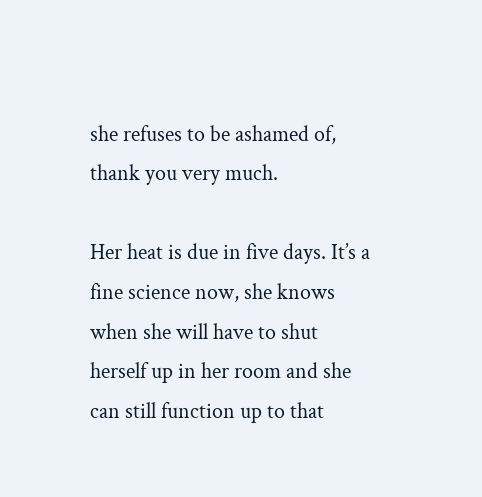she refuses to be ashamed of, thank you very much.

Her heat is due in five days. It’s a fine science now, she knows when she will have to shut herself up in her room and she can still function up to that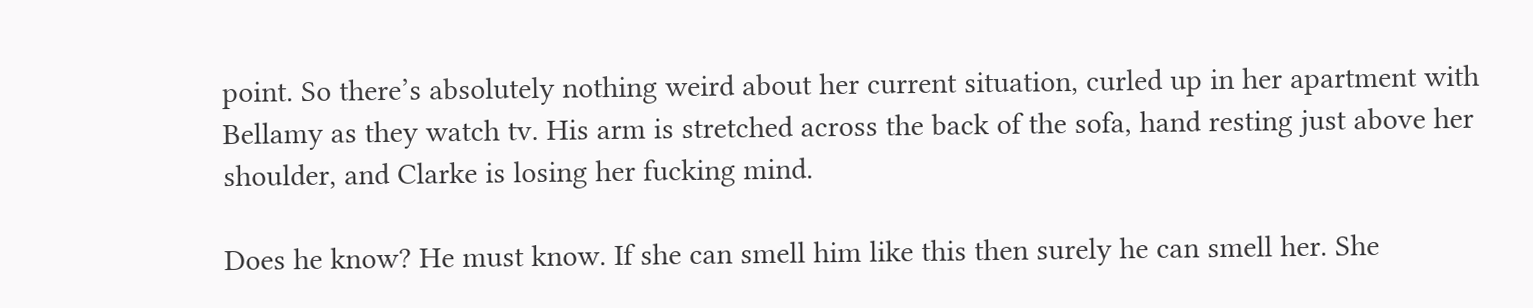point. So there’s absolutely nothing weird about her current situation, curled up in her apartment with Bellamy as they watch tv. His arm is stretched across the back of the sofa, hand resting just above her shoulder, and Clarke is losing her fucking mind.

Does he know? He must know. If she can smell him like this then surely he can smell her. She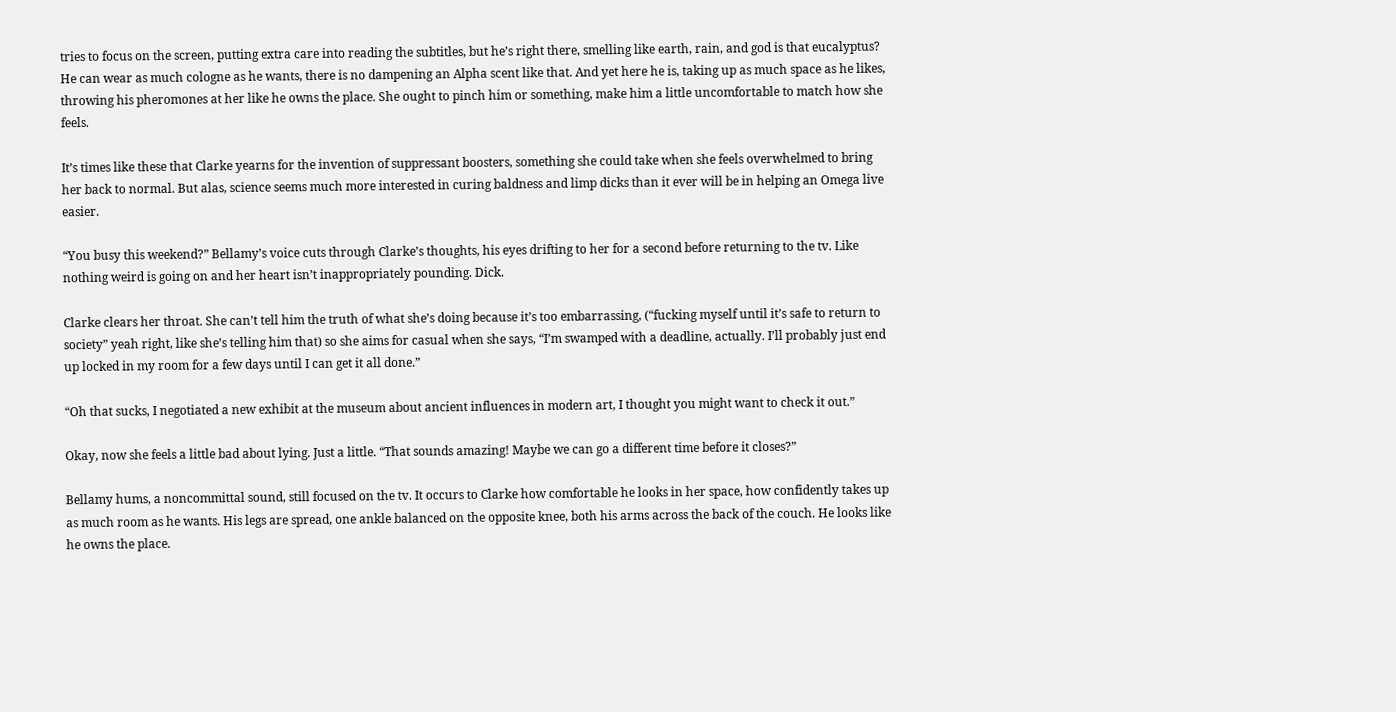tries to focus on the screen, putting extra care into reading the subtitles, but he’s right there, smelling like earth, rain, and god is that eucalyptus? He can wear as much cologne as he wants, there is no dampening an Alpha scent like that. And yet here he is, taking up as much space as he likes, throwing his pheromones at her like he owns the place. She ought to pinch him or something, make him a little uncomfortable to match how she feels.

It’s times like these that Clarke yearns for the invention of suppressant boosters, something she could take when she feels overwhelmed to bring her back to normal. But alas, science seems much more interested in curing baldness and limp dicks than it ever will be in helping an Omega live easier.

“You busy this weekend?” Bellamy’s voice cuts through Clarke’s thoughts, his eyes drifting to her for a second before returning to the tv. Like nothing weird is going on and her heart isn’t inappropriately pounding. Dick.

Clarke clears her throat. She can’t tell him the truth of what she’s doing because it’s too embarrassing, (“fucking myself until it’s safe to return to society” yeah right, like she’s telling him that) so she aims for casual when she says, “I’m swamped with a deadline, actually. I’ll probably just end up locked in my room for a few days until I can get it all done.”

“Oh that sucks, I negotiated a new exhibit at the museum about ancient influences in modern art, I thought you might want to check it out.”

Okay, now she feels a little bad about lying. Just a little. “That sounds amazing! Maybe we can go a different time before it closes?”

Bellamy hums, a noncommittal sound, still focused on the tv. It occurs to Clarke how comfortable he looks in her space, how confidently takes up as much room as he wants. His legs are spread, one ankle balanced on the opposite knee, both his arms across the back of the couch. He looks like he owns the place.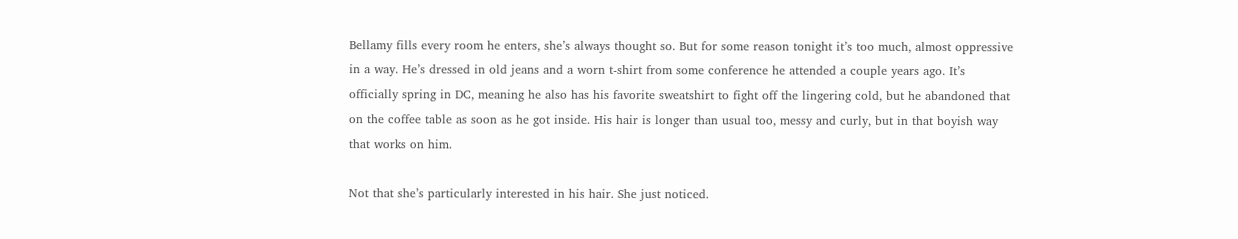Bellamy fills every room he enters, she’s always thought so. But for some reason tonight it’s too much, almost oppressive in a way. He’s dressed in old jeans and a worn t-shirt from some conference he attended a couple years ago. It’s officially spring in DC, meaning he also has his favorite sweatshirt to fight off the lingering cold, but he abandoned that on the coffee table as soon as he got inside. His hair is longer than usual too, messy and curly, but in that boyish way that works on him.

Not that she’s particularly interested in his hair. She just noticed.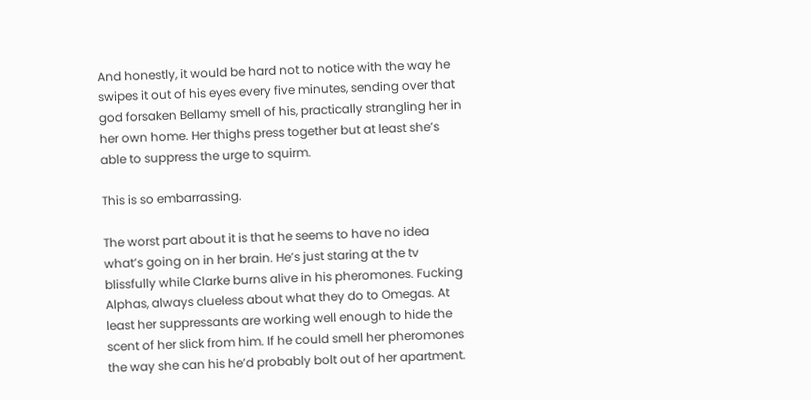And honestly, it would be hard not to notice with the way he swipes it out of his eyes every five minutes, sending over that god forsaken Bellamy smell of his, practically strangling her in her own home. Her thighs press together but at least she’s able to suppress the urge to squirm.

This is so embarrassing.

The worst part about it is that he seems to have no idea what’s going on in her brain. He’s just staring at the tv blissfully while Clarke burns alive in his pheromones. Fucking Alphas, always clueless about what they do to Omegas. At least her suppressants are working well enough to hide the scent of her slick from him. If he could smell her pheromones the way she can his he’d probably bolt out of her apartment.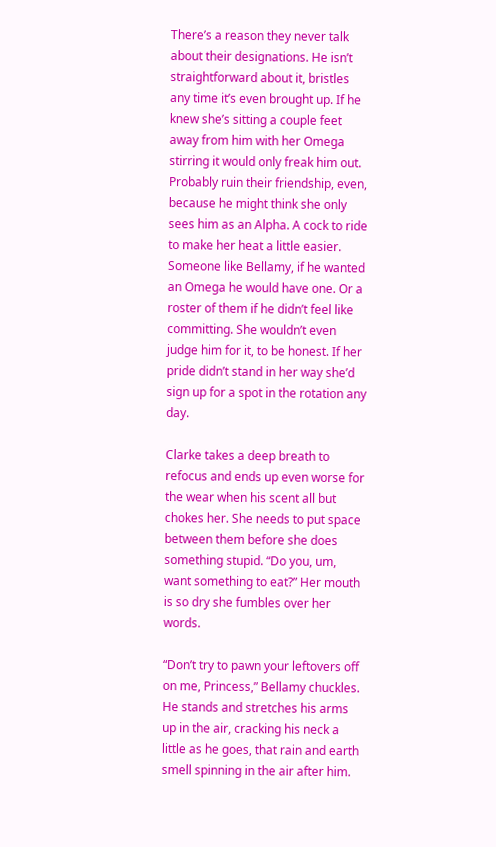There’s a reason they never talk about their designations. He isn’t straightforward about it, bristles any time it’s even brought up. If he knew she’s sitting a couple feet away from him with her Omega stirring it would only freak him out. Probably ruin their friendship, even, because he might think she only sees him as an Alpha. A cock to ride to make her heat a little easier. Someone like Bellamy, if he wanted an Omega he would have one. Or a roster of them if he didn’t feel like committing. She wouldn’t even judge him for it, to be honest. If her pride didn’t stand in her way she’d sign up for a spot in the rotation any day.

Clarke takes a deep breath to refocus and ends up even worse for the wear when his scent all but chokes her. She needs to put space between them before she does something stupid. “Do you, um, want something to eat?” Her mouth is so dry she fumbles over her words.

“Don’t try to pawn your leftovers off on me, Princess,” Bellamy chuckles. He stands and stretches his arms up in the air, cracking his neck a little as he goes, that rain and earth smell spinning in the air after him.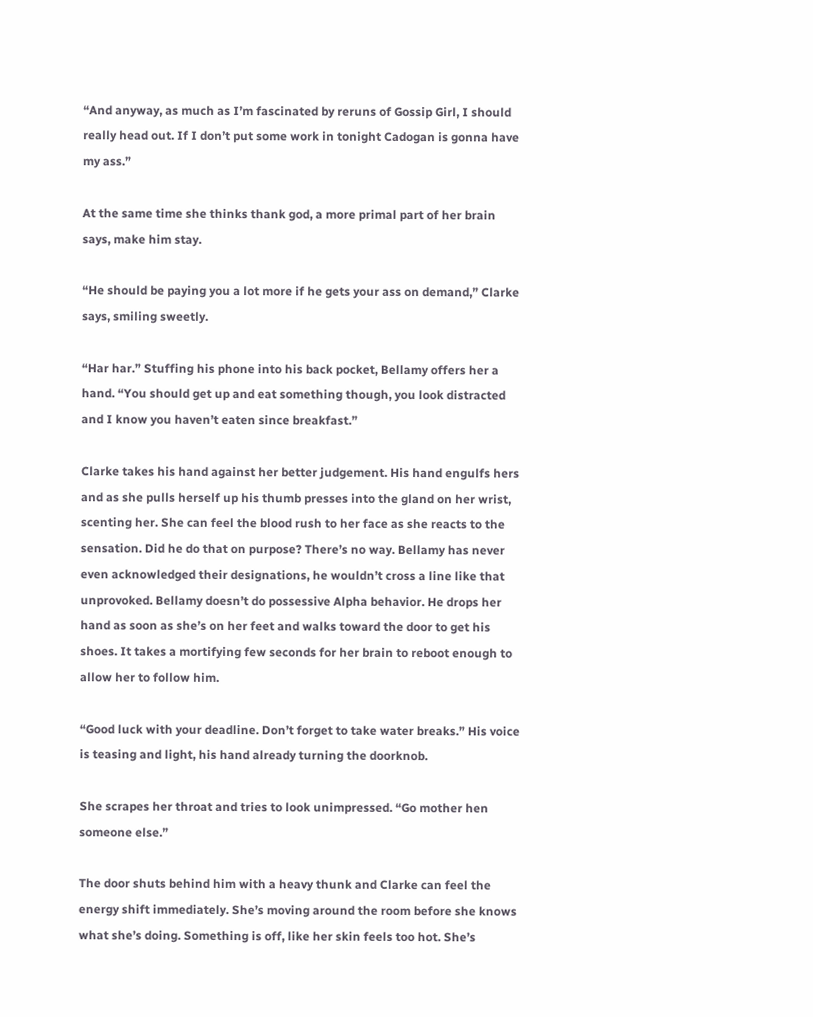“And anyway, as much as I’m fascinated by reruns of Gossip Girl, I should really head out. If I don’t put some work in tonight Cadogan is gonna have my ass.”

At the same time she thinks thank god, a more primal part of her brain says, make him stay.

“He should be paying you a lot more if he gets your ass on demand,” Clarke says, smiling sweetly.

“Har har.” Stuffing his phone into his back pocket, Bellamy offers her a hand. “You should get up and eat something though, you look distracted and I know you haven’t eaten since breakfast.”

Clarke takes his hand against her better judgement. His hand engulfs hers and as she pulls herself up his thumb presses into the gland on her wrist, scenting her. She can feel the blood rush to her face as she reacts to the sensation. Did he do that on purpose? There’s no way. Bellamy has never even acknowledged their designations, he wouldn’t cross a line like that unprovoked. Bellamy doesn’t do possessive Alpha behavior. He drops her hand as soon as she’s on her feet and walks toward the door to get his shoes. It takes a mortifying few seconds for her brain to reboot enough to allow her to follow him.

“Good luck with your deadline. Don’t forget to take water breaks.” His voice is teasing and light, his hand already turning the doorknob.

She scrapes her throat and tries to look unimpressed. “Go mother hen someone else.”

The door shuts behind him with a heavy thunk and Clarke can feel the energy shift immediately. She’s moving around the room before she knows what she’s doing. Something is off, like her skin feels too hot. She’s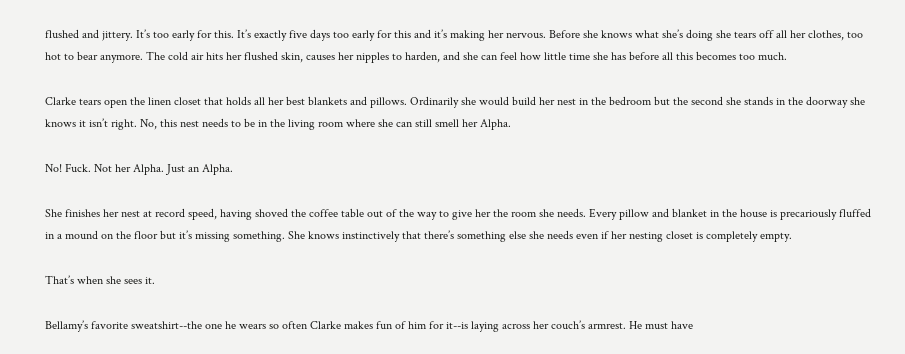flushed and jittery. It’s too early for this. It’s exactly five days too early for this and it’s making her nervous. Before she knows what she’s doing she tears off all her clothes, too hot to bear anymore. The cold air hits her flushed skin, causes her nipples to harden, and she can feel how little time she has before all this becomes too much.

Clarke tears open the linen closet that holds all her best blankets and pillows. Ordinarily she would build her nest in the bedroom but the second she stands in the doorway she knows it isn’t right. No, this nest needs to be in the living room where she can still smell her Alpha.

No! Fuck. Not her Alpha. Just an Alpha.

She finishes her nest at record speed, having shoved the coffee table out of the way to give her the room she needs. Every pillow and blanket in the house is precariously fluffed in a mound on the floor but it’s missing something. She knows instinctively that there’s something else she needs even if her nesting closet is completely empty.

That’s when she sees it.

Bellamy’s favorite sweatshirt--the one he wears so often Clarke makes fun of him for it--is laying across her couch’s armrest. He must have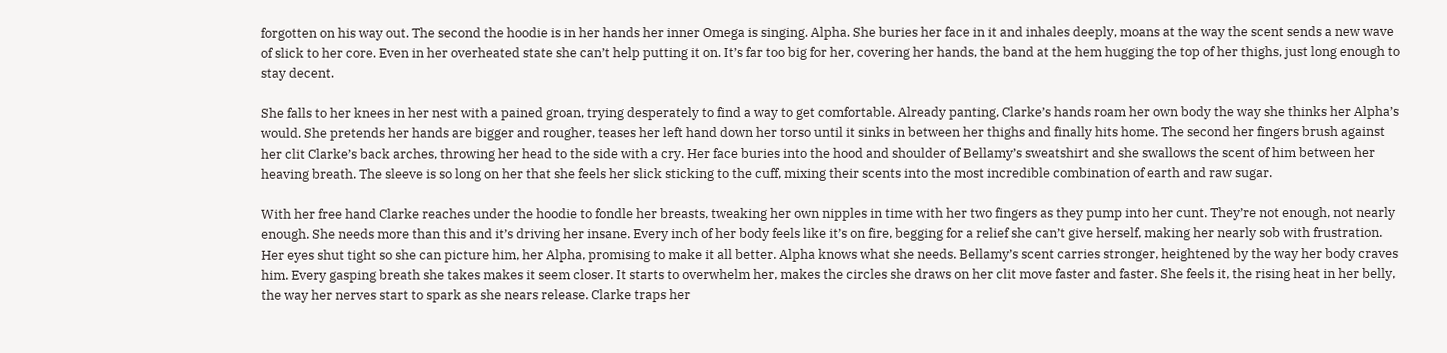forgotten on his way out. The second the hoodie is in her hands her inner Omega is singing. Alpha. She buries her face in it and inhales deeply, moans at the way the scent sends a new wave of slick to her core. Even in her overheated state she can’t help putting it on. It’s far too big for her, covering her hands, the band at the hem hugging the top of her thighs, just long enough to stay decent.

She falls to her knees in her nest with a pained groan, trying desperately to find a way to get comfortable. Already panting, Clarke’s hands roam her own body the way she thinks her Alpha’s would. She pretends her hands are bigger and rougher, teases her left hand down her torso until it sinks in between her thighs and finally hits home. The second her fingers brush against her clit Clarke’s back arches, throwing her head to the side with a cry. Her face buries into the hood and shoulder of Bellamy’s sweatshirt and she swallows the scent of him between her heaving breath. The sleeve is so long on her that she feels her slick sticking to the cuff, mixing their scents into the most incredible combination of earth and raw sugar.

With her free hand Clarke reaches under the hoodie to fondle her breasts, tweaking her own nipples in time with her two fingers as they pump into her cunt. They’re not enough, not nearly enough. She needs more than this and it’s driving her insane. Every inch of her body feels like it’s on fire, begging for a relief she can’t give herself, making her nearly sob with frustration. Her eyes shut tight so she can picture him, her Alpha, promising to make it all better. Alpha knows what she needs. Bellamy’s scent carries stronger, heightened by the way her body craves him. Every gasping breath she takes makes it seem closer. It starts to overwhelm her, makes the circles she draws on her clit move faster and faster. She feels it, the rising heat in her belly, the way her nerves start to spark as she nears release. Clarke traps her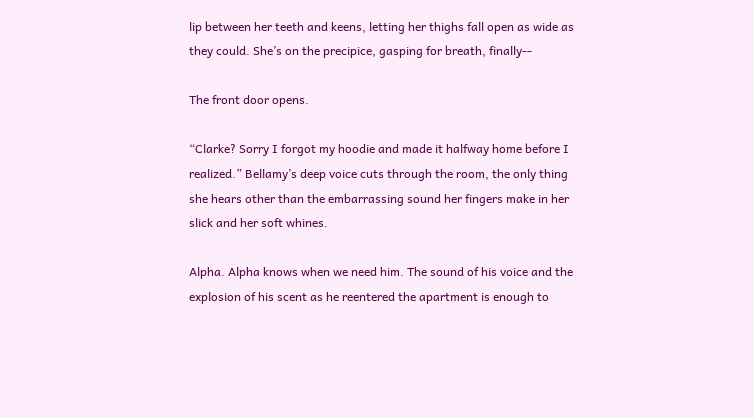lip between her teeth and keens, letting her thighs fall open as wide as they could. She’s on the precipice, gasping for breath, finally--

The front door opens.

“Clarke? Sorry I forgot my hoodie and made it halfway home before I realized.” Bellamy’s deep voice cuts through the room, the only thing she hears other than the embarrassing sound her fingers make in her slick and her soft whines.

Alpha. Alpha knows when we need him. The sound of his voice and the explosion of his scent as he reentered the apartment is enough to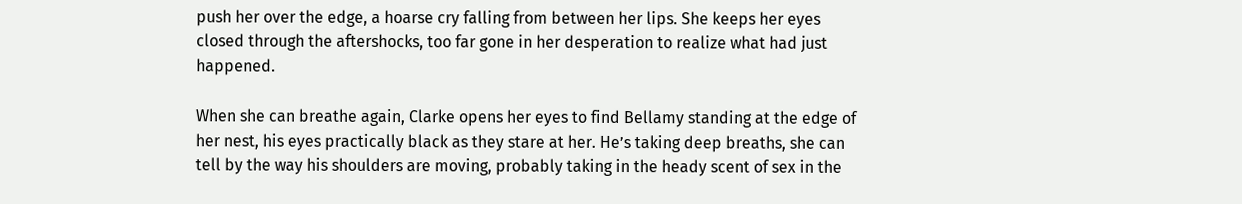push her over the edge, a hoarse cry falling from between her lips. She keeps her eyes closed through the aftershocks, too far gone in her desperation to realize what had just happened.

When she can breathe again, Clarke opens her eyes to find Bellamy standing at the edge of her nest, his eyes practically black as they stare at her. He’s taking deep breaths, she can tell by the way his shoulders are moving, probably taking in the heady scent of sex in the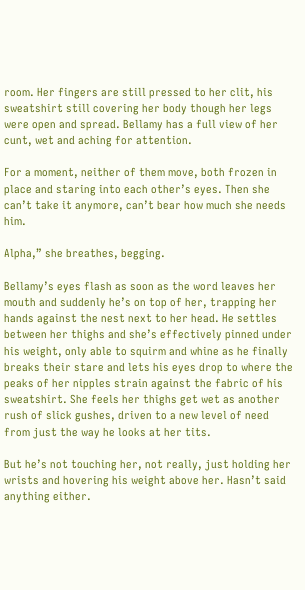room. Her fingers are still pressed to her clit, his sweatshirt still covering her body though her legs were open and spread. Bellamy has a full view of her cunt, wet and aching for attention.

For a moment, neither of them move, both frozen in place and staring into each other’s eyes. Then she can’t take it anymore, can’t bear how much she needs him.

Alpha,” she breathes, begging.

Bellamy’s eyes flash as soon as the word leaves her mouth and suddenly he’s on top of her, trapping her hands against the nest next to her head. He settles between her thighs and she’s effectively pinned under his weight, only able to squirm and whine as he finally breaks their stare and lets his eyes drop to where the peaks of her nipples strain against the fabric of his sweatshirt. She feels her thighs get wet as another rush of slick gushes, driven to a new level of need from just the way he looks at her tits.

But he’s not touching her, not really, just holding her wrists and hovering his weight above her. Hasn’t said anything either.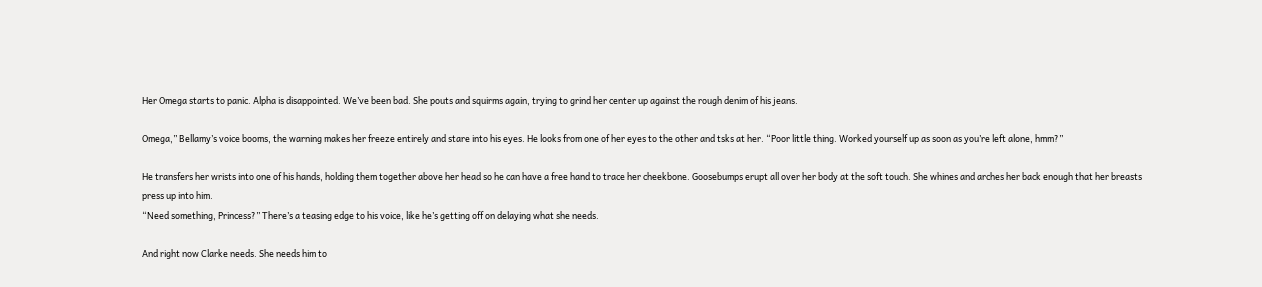Her Omega starts to panic. Alpha is disappointed. We’ve been bad. She pouts and squirms again, trying to grind her center up against the rough denim of his jeans.

Omega,” Bellamy’s voice booms, the warning makes her freeze entirely and stare into his eyes. He looks from one of her eyes to the other and tsks at her. “Poor little thing. Worked yourself up as soon as you’re left alone, hmm?”

He transfers her wrists into one of his hands, holding them together above her head so he can have a free hand to trace her cheekbone. Goosebumps erupt all over her body at the soft touch. She whines and arches her back enough that her breasts press up into him.
“Need something, Princess?” There’s a teasing edge to his voice, like he’s getting off on delaying what she needs.

And right now Clarke needs. She needs him to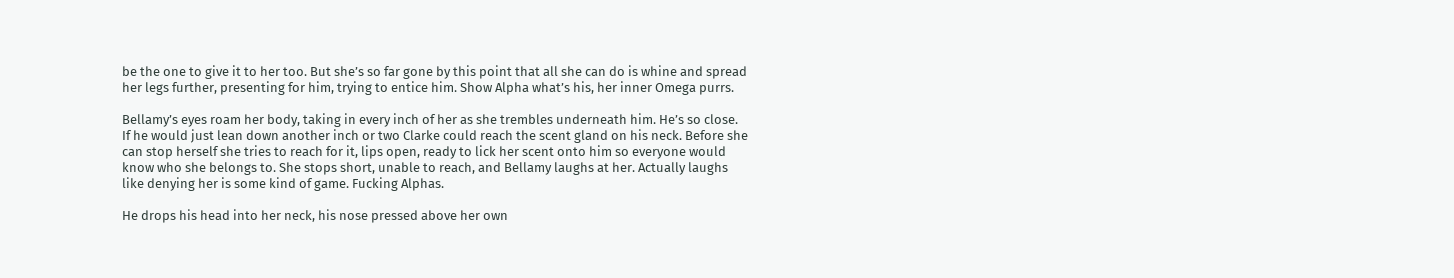be the one to give it to her too. But she’s so far gone by this point that all she can do is whine and spread her legs further, presenting for him, trying to entice him. Show Alpha what’s his, her inner Omega purrs.

Bellamy’s eyes roam her body, taking in every inch of her as she trembles underneath him. He’s so close. If he would just lean down another inch or two Clarke could reach the scent gland on his neck. Before she can stop herself she tries to reach for it, lips open, ready to lick her scent onto him so everyone would know who she belongs to. She stops short, unable to reach, and Bellamy laughs at her. Actually laughs like denying her is some kind of game. Fucking Alphas.

He drops his head into her neck, his nose pressed above her own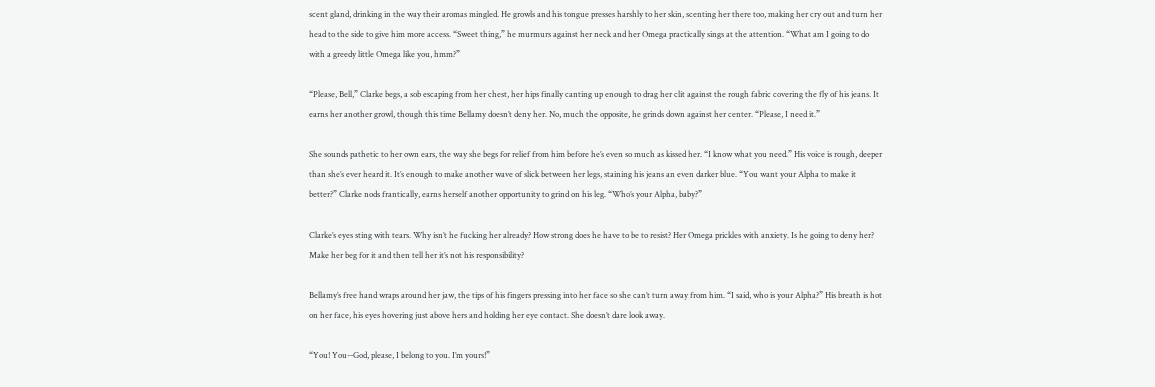scent gland, drinking in the way their aromas mingled. He growls and his tongue presses harshly to her skin, scenting her there too, making her cry out and turn her head to the side to give him more access. “Sweet thing,” he murmurs against her neck and her Omega practically sings at the attention. “What am I going to do with a greedy little Omega like you, hmm?”

“Please, Bell,” Clarke begs, a sob escaping from her chest, her hips finally canting up enough to drag her clit against the rough fabric covering the fly of his jeans. It earns her another growl, though this time Bellamy doesn’t deny her. No, much the opposite, he grinds down against her center. “Please, I need it.”

She sounds pathetic to her own ears, the way she begs for relief from him before he’s even so much as kissed her. “I know what you need.” His voice is rough, deeper than she’s ever heard it. It’s enough to make another wave of slick between her legs, staining his jeans an even darker blue. “You want your Alpha to make it better?” Clarke nods frantically, earns herself another opportunity to grind on his leg. “Who’s your Alpha, baby?”

Clarke’s eyes sting with tears. Why isn’t he fucking her already? How strong does he have to be to resist? Her Omega prickles with anxiety. Is he going to deny her? Make her beg for it and then tell her it’s not his responsibility?

Bellamy’s free hand wraps around her jaw, the tips of his fingers pressing into her face so she can’t turn away from him. “I said, who is your Alpha?” His breath is hot on her face, his eyes hovering just above hers and holding her eye contact. She doesn’t dare look away.

“You! You--God, please, I belong to you. I’m yours!”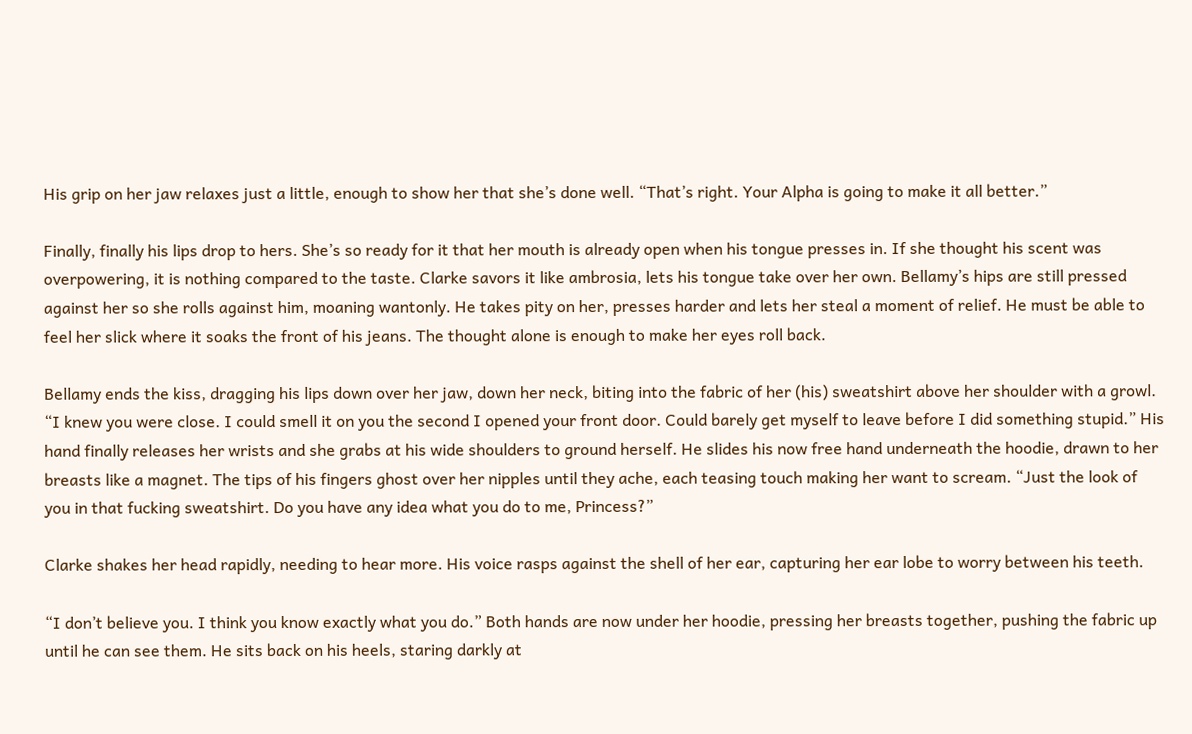His grip on her jaw relaxes just a little, enough to show her that she’s done well. “That’s right. Your Alpha is going to make it all better.”

Finally, finally his lips drop to hers. She’s so ready for it that her mouth is already open when his tongue presses in. If she thought his scent was overpowering, it is nothing compared to the taste. Clarke savors it like ambrosia, lets his tongue take over her own. Bellamy’s hips are still pressed against her so she rolls against him, moaning wantonly. He takes pity on her, presses harder and lets her steal a moment of relief. He must be able to feel her slick where it soaks the front of his jeans. The thought alone is enough to make her eyes roll back.

Bellamy ends the kiss, dragging his lips down over her jaw, down her neck, biting into the fabric of her (his) sweatshirt above her shoulder with a growl. “I knew you were close. I could smell it on you the second I opened your front door. Could barely get myself to leave before I did something stupid.” His hand finally releases her wrists and she grabs at his wide shoulders to ground herself. He slides his now free hand underneath the hoodie, drawn to her breasts like a magnet. The tips of his fingers ghost over her nipples until they ache, each teasing touch making her want to scream. “Just the look of you in that fucking sweatshirt. Do you have any idea what you do to me, Princess?”

Clarke shakes her head rapidly, needing to hear more. His voice rasps against the shell of her ear, capturing her ear lobe to worry between his teeth.

“I don’t believe you. I think you know exactly what you do.” Both hands are now under her hoodie, pressing her breasts together, pushing the fabric up until he can see them. He sits back on his heels, staring darkly at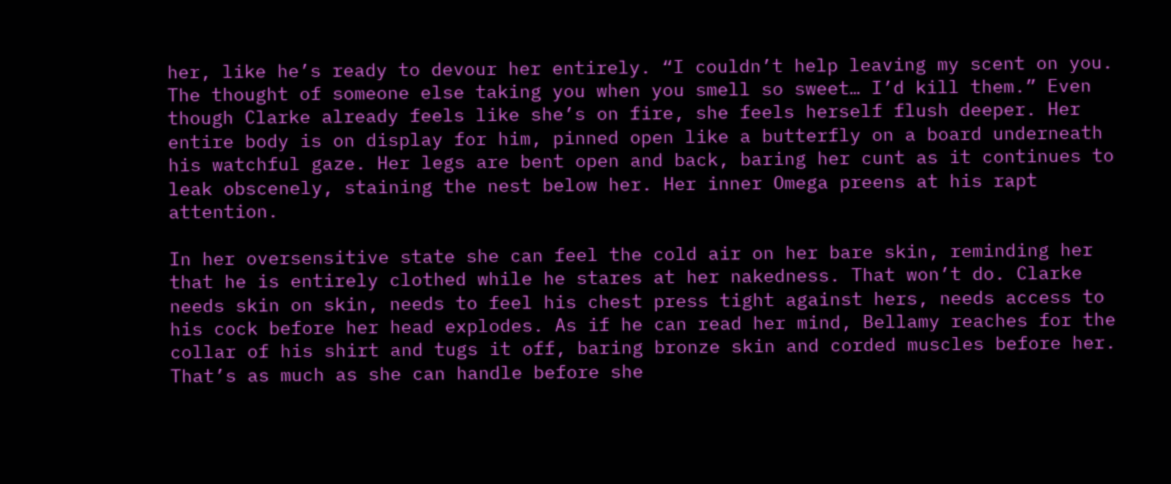her, like he’s ready to devour her entirely. “I couldn’t help leaving my scent on you. The thought of someone else taking you when you smell so sweet… I’d kill them.” Even though Clarke already feels like she’s on fire, she feels herself flush deeper. Her entire body is on display for him, pinned open like a butterfly on a board underneath his watchful gaze. Her legs are bent open and back, baring her cunt as it continues to leak obscenely, staining the nest below her. Her inner Omega preens at his rapt attention.

In her oversensitive state she can feel the cold air on her bare skin, reminding her that he is entirely clothed while he stares at her nakedness. That won’t do. Clarke needs skin on skin, needs to feel his chest press tight against hers, needs access to his cock before her head explodes. As if he can read her mind, Bellamy reaches for the collar of his shirt and tugs it off, baring bronze skin and corded muscles before her. That’s as much as she can handle before she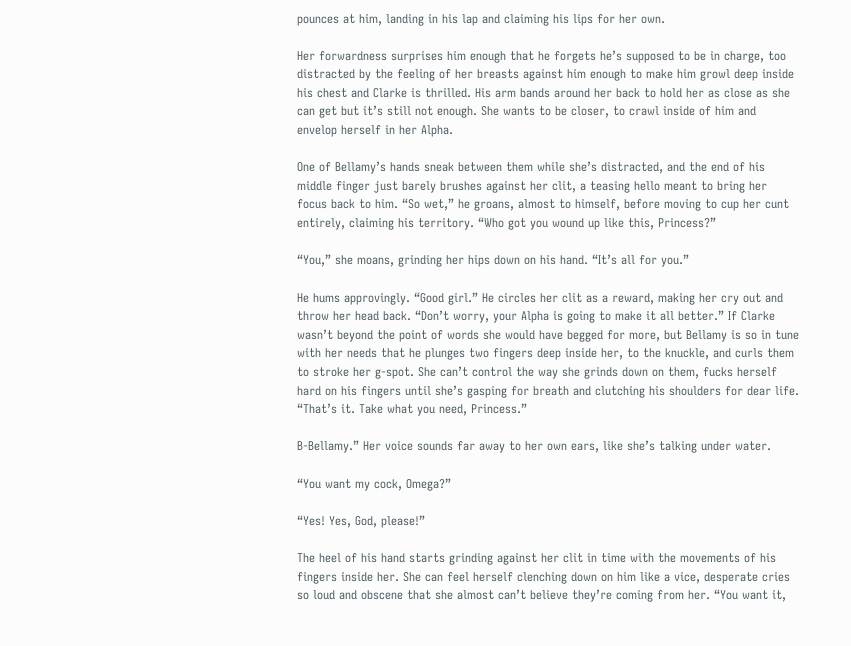pounces at him, landing in his lap and claiming his lips for her own.

Her forwardness surprises him enough that he forgets he’s supposed to be in charge, too distracted by the feeling of her breasts against him enough to make him growl deep inside his chest and Clarke is thrilled. His arm bands around her back to hold her as close as she can get but it’s still not enough. She wants to be closer, to crawl inside of him and envelop herself in her Alpha.

One of Bellamy’s hands sneak between them while she’s distracted, and the end of his middle finger just barely brushes against her clit, a teasing hello meant to bring her focus back to him. “So wet,” he groans, almost to himself, before moving to cup her cunt entirely, claiming his territory. “Who got you wound up like this, Princess?”

“You,” she moans, grinding her hips down on his hand. “It’s all for you.”

He hums approvingly. “Good girl.” He circles her clit as a reward, making her cry out and throw her head back. “Don’t worry, your Alpha is going to make it all better.” If Clarke wasn’t beyond the point of words she would have begged for more, but Bellamy is so in tune with her needs that he plunges two fingers deep inside her, to the knuckle, and curls them to stroke her g-spot. She can’t control the way she grinds down on them, fucks herself hard on his fingers until she’s gasping for breath and clutching his shoulders for dear life. “That’s it. Take what you need, Princess.”

B-Bellamy.” Her voice sounds far away to her own ears, like she’s talking under water.

“You want my cock, Omega?”

“Yes! Yes, God, please!”

The heel of his hand starts grinding against her clit in time with the movements of his fingers inside her. She can feel herself clenching down on him like a vice, desperate cries so loud and obscene that she almost can’t believe they’re coming from her. “You want it,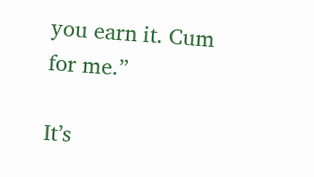you earn it. Cum for me.”

It’s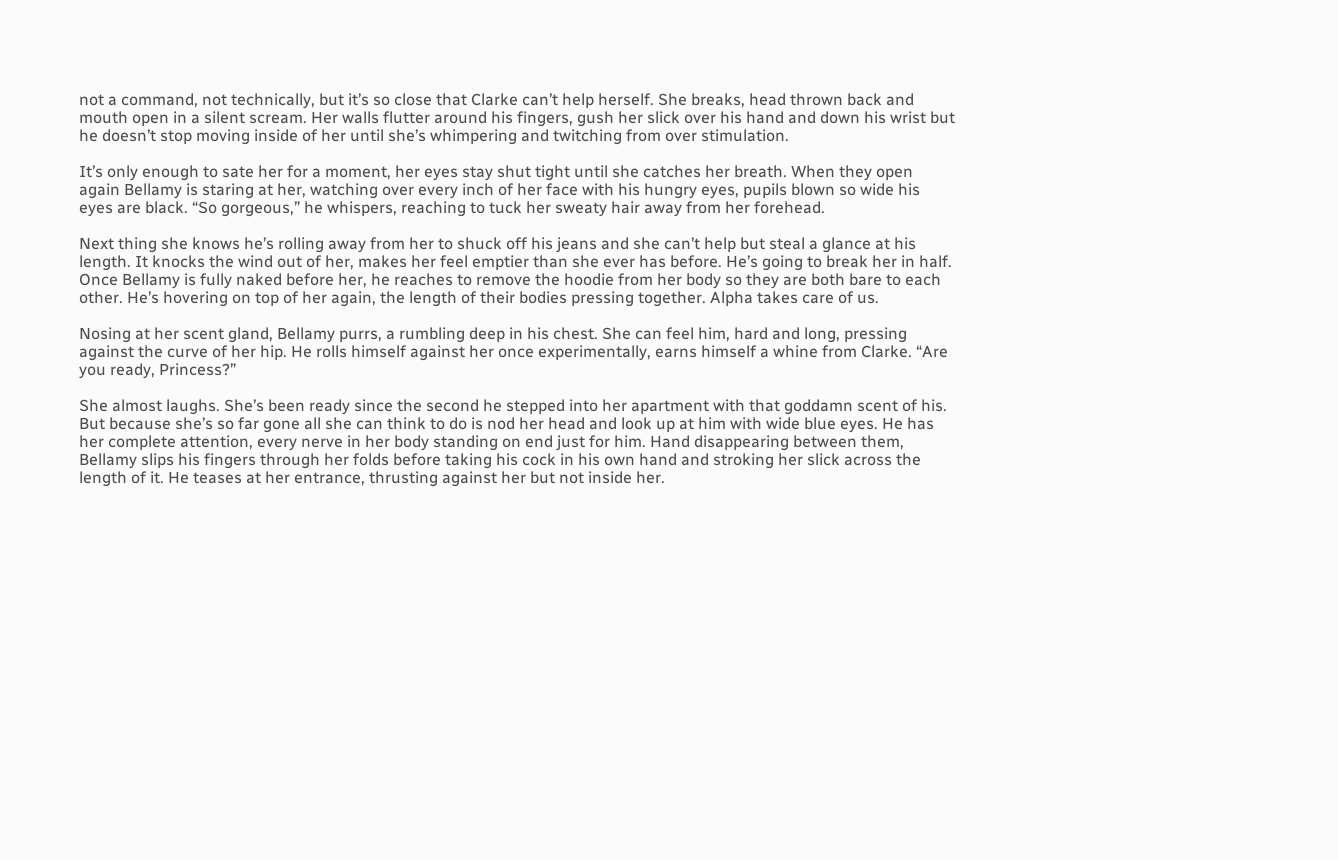not a command, not technically, but it’s so close that Clarke can’t help herself. She breaks, head thrown back and mouth open in a silent scream. Her walls flutter around his fingers, gush her slick over his hand and down his wrist but he doesn’t stop moving inside of her until she’s whimpering and twitching from over stimulation.

It’s only enough to sate her for a moment, her eyes stay shut tight until she catches her breath. When they open again Bellamy is staring at her, watching over every inch of her face with his hungry eyes, pupils blown so wide his eyes are black. “So gorgeous,” he whispers, reaching to tuck her sweaty hair away from her forehead.

Next thing she knows he’s rolling away from her to shuck off his jeans and she can’t help but steal a glance at his length. It knocks the wind out of her, makes her feel emptier than she ever has before. He’s going to break her in half. Once Bellamy is fully naked before her, he reaches to remove the hoodie from her body so they are both bare to each other. He’s hovering on top of her again, the length of their bodies pressing together. Alpha takes care of us.

Nosing at her scent gland, Bellamy purrs, a rumbling deep in his chest. She can feel him, hard and long, pressing against the curve of her hip. He rolls himself against her once experimentally, earns himself a whine from Clarke. “Are you ready, Princess?”

She almost laughs. She’s been ready since the second he stepped into her apartment with that goddamn scent of his. But because she’s so far gone all she can think to do is nod her head and look up at him with wide blue eyes. He has her complete attention, every nerve in her body standing on end just for him. Hand disappearing between them, Bellamy slips his fingers through her folds before taking his cock in his own hand and stroking her slick across the length of it. He teases at her entrance, thrusting against her but not inside her.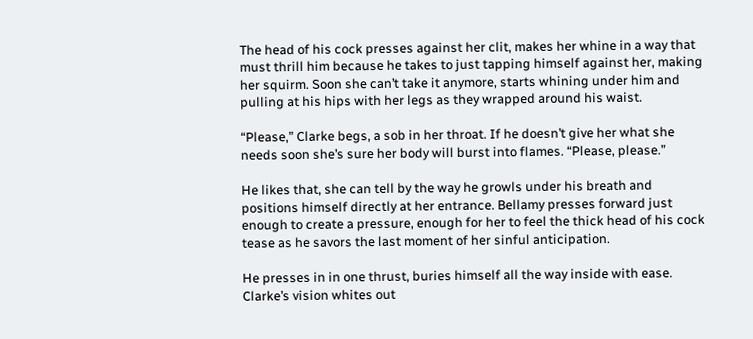The head of his cock presses against her clit, makes her whine in a way that must thrill him because he takes to just tapping himself against her, making her squirm. Soon she can’t take it anymore, starts whining under him and pulling at his hips with her legs as they wrapped around his waist.

“Please,” Clarke begs, a sob in her throat. If he doesn’t give her what she needs soon she’s sure her body will burst into flames. “Please, please.”

He likes that, she can tell by the way he growls under his breath and positions himself directly at her entrance. Bellamy presses forward just enough to create a pressure, enough for her to feel the thick head of his cock tease as he savors the last moment of her sinful anticipation.

He presses in in one thrust, buries himself all the way inside with ease. Clarke’s vision whites out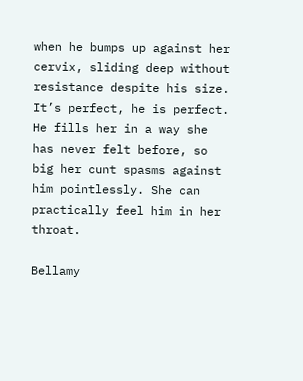when he bumps up against her cervix, sliding deep without resistance despite his size. It’s perfect, he is perfect. He fills her in a way she has never felt before, so big her cunt spasms against him pointlessly. She can practically feel him in her throat.

Bellamy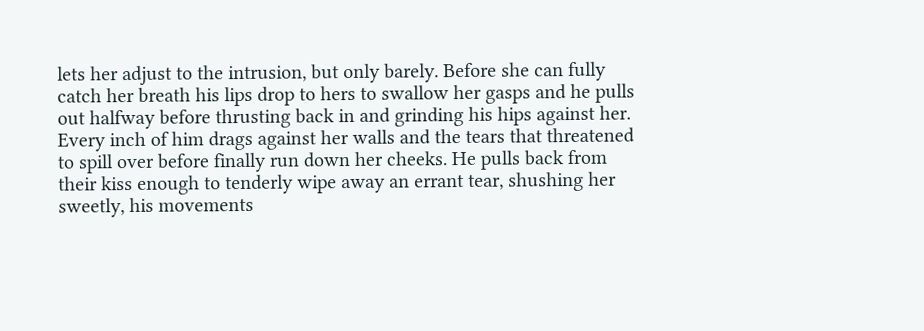lets her adjust to the intrusion, but only barely. Before she can fully catch her breath his lips drop to hers to swallow her gasps and he pulls out halfway before thrusting back in and grinding his hips against her. Every inch of him drags against her walls and the tears that threatened to spill over before finally run down her cheeks. He pulls back from their kiss enough to tenderly wipe away an errant tear, shushing her sweetly, his movements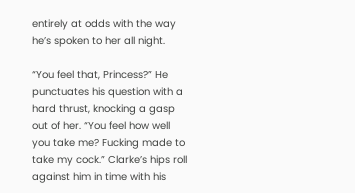entirely at odds with the way he’s spoken to her all night.

“You feel that, Princess?” He punctuates his question with a hard thrust, knocking a gasp out of her. “You feel how well you take me? Fucking made to take my cock.” Clarke’s hips roll against him in time with his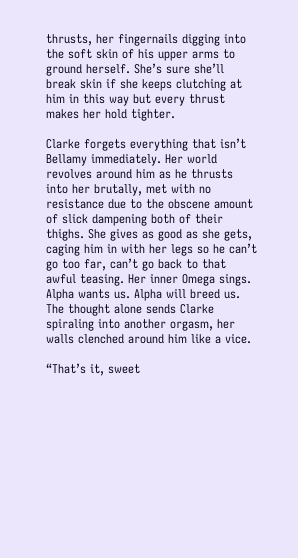thrusts, her fingernails digging into the soft skin of his upper arms to ground herself. She’s sure she’ll break skin if she keeps clutching at him in this way but every thrust makes her hold tighter.

Clarke forgets everything that isn’t Bellamy immediately. Her world revolves around him as he thrusts into her brutally, met with no resistance due to the obscene amount of slick dampening both of their thighs. She gives as good as she gets, caging him in with her legs so he can’t go too far, can’t go back to that awful teasing. Her inner Omega sings. Alpha wants us. Alpha will breed us. The thought alone sends Clarke spiraling into another orgasm, her walls clenched around him like a vice.

“That’s it, sweet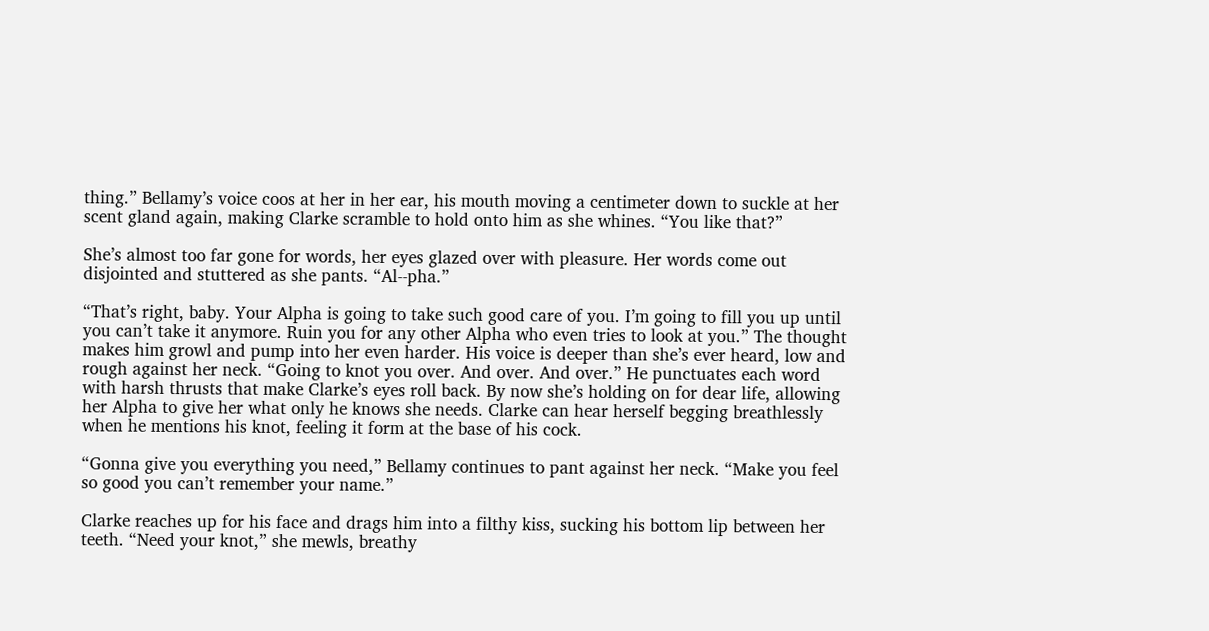thing.” Bellamy’s voice coos at her in her ear, his mouth moving a centimeter down to suckle at her scent gland again, making Clarke scramble to hold onto him as she whines. “You like that?”

She’s almost too far gone for words, her eyes glazed over with pleasure. Her words come out disjointed and stuttered as she pants. “Al--pha.”

“That’s right, baby. Your Alpha is going to take such good care of you. I’m going to fill you up until you can’t take it anymore. Ruin you for any other Alpha who even tries to look at you.” The thought makes him growl and pump into her even harder. His voice is deeper than she’s ever heard, low and rough against her neck. “Going to knot you over. And over. And over.” He punctuates each word with harsh thrusts that make Clarke’s eyes roll back. By now she’s holding on for dear life, allowing her Alpha to give her what only he knows she needs. Clarke can hear herself begging breathlessly when he mentions his knot, feeling it form at the base of his cock.

“Gonna give you everything you need,” Bellamy continues to pant against her neck. “Make you feel so good you can’t remember your name.”

Clarke reaches up for his face and drags him into a filthy kiss, sucking his bottom lip between her teeth. “Need your knot,” she mewls, breathy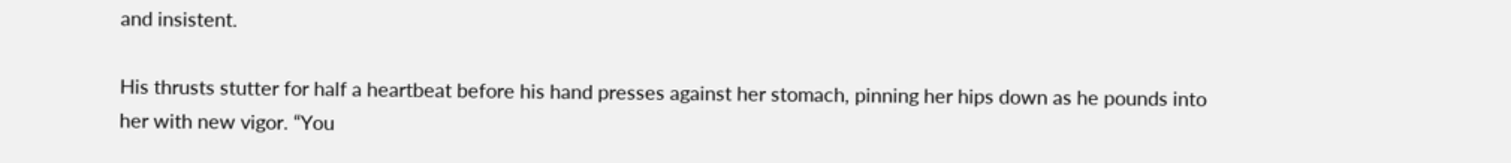and insistent.

His thrusts stutter for half a heartbeat before his hand presses against her stomach, pinning her hips down as he pounds into her with new vigor. “You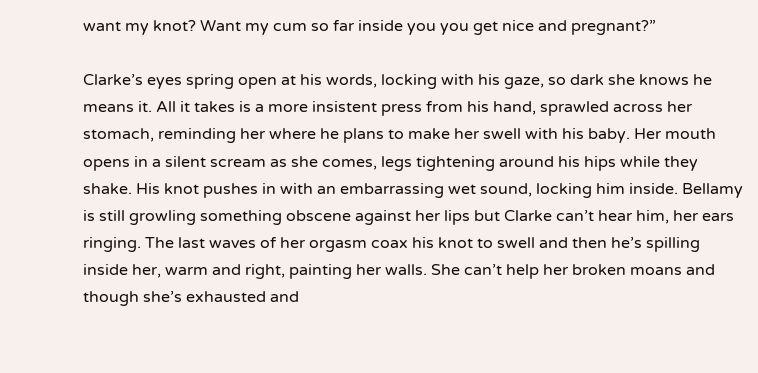want my knot? Want my cum so far inside you you get nice and pregnant?”

Clarke’s eyes spring open at his words, locking with his gaze, so dark she knows he means it. All it takes is a more insistent press from his hand, sprawled across her stomach, reminding her where he plans to make her swell with his baby. Her mouth opens in a silent scream as she comes, legs tightening around his hips while they shake. His knot pushes in with an embarrassing wet sound, locking him inside. Bellamy is still growling something obscene against her lips but Clarke can’t hear him, her ears ringing. The last waves of her orgasm coax his knot to swell and then he’s spilling inside her, warm and right, painting her walls. She can’t help her broken moans and though she’s exhausted and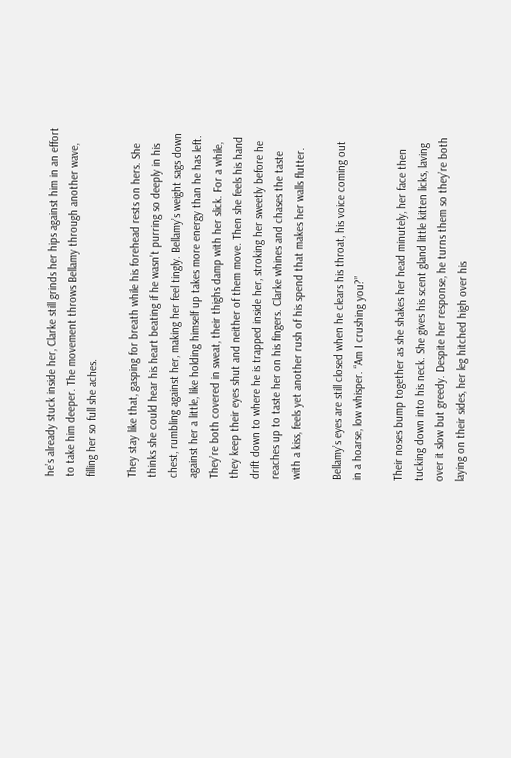he’s already stuck inside her, Clarke still grinds her hips against him in an effort to take him deeper. The movement throws Bellamy through another wave, filling her so full she aches.

They stay like that, gasping for breath while his forehead rests on hers. She thinks she could hear his heart beating if he wasn’t purring so deeply in his chest, rumbling against her, making her feel tingly. Bellamy’s weight sags down against her a little, like holding himself up takes more energy than he has left. They’re both covered in sweat, their thighs damp with her slick. For a while, they keep their eyes shut and neither of them move. Then she feels his hand drift down to where he is trapped inside her, stroking her sweetly before he reaches up to taste her on his fingers. Clarke whines and chases the taste with a kiss, feels yet another rush of his spend that makes her walls flutter.

Bellamy’s eyes are still closed when he clears his throat, his voice coming out in a hoarse, low whisper. “Am I crushing you?”

Their noses bump together as she shakes her head minutely, her face then tucking down into his neck. She gives his scent gland little kitten licks, laving over it slow but greedy. Despite her response, he turns them so they’re both laying on their sides, her leg hitched high over his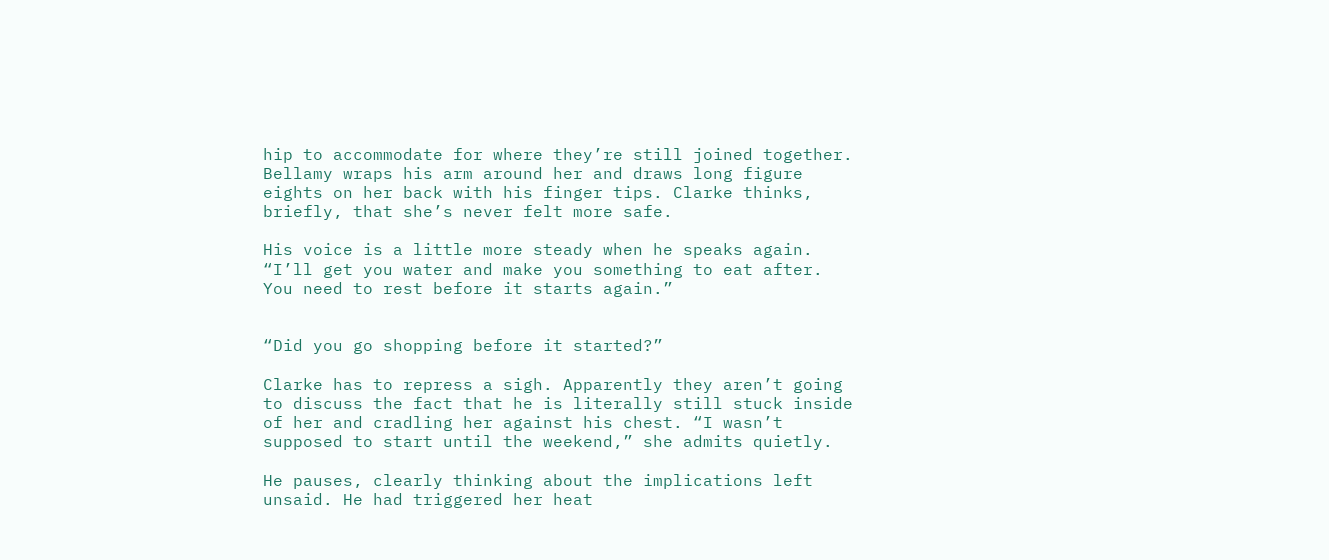hip to accommodate for where they’re still joined together. Bellamy wraps his arm around her and draws long figure eights on her back with his finger tips. Clarke thinks, briefly, that she’s never felt more safe.

His voice is a little more steady when he speaks again. “I’ll get you water and make you something to eat after. You need to rest before it starts again.”


“Did you go shopping before it started?”

Clarke has to repress a sigh. Apparently they aren’t going to discuss the fact that he is literally still stuck inside of her and cradling her against his chest. “I wasn’t supposed to start until the weekend,” she admits quietly.

He pauses, clearly thinking about the implications left unsaid. He had triggered her heat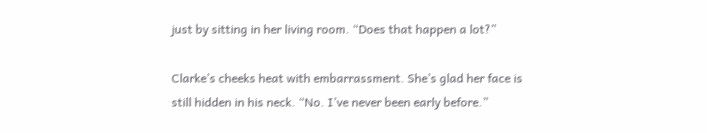just by sitting in her living room. “Does that happen a lot?”

Clarke’s cheeks heat with embarrassment. She’s glad her face is still hidden in his neck. “No. I’ve never been early before.”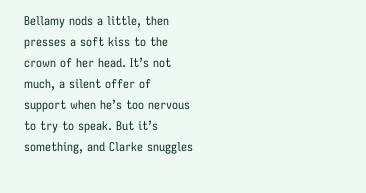Bellamy nods a little, then presses a soft kiss to the crown of her head. It’s not much, a silent offer of support when he’s too nervous to try to speak. But it’s something, and Clarke snuggles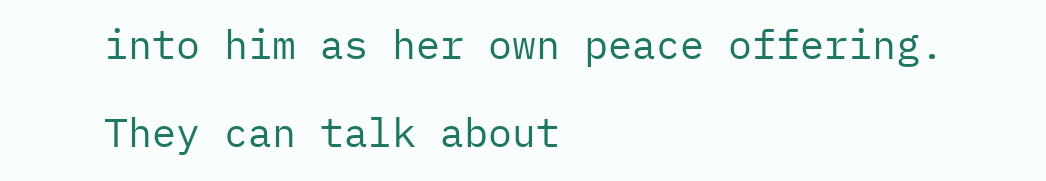into him as her own peace offering.

They can talk about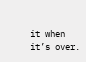it when it’s over.